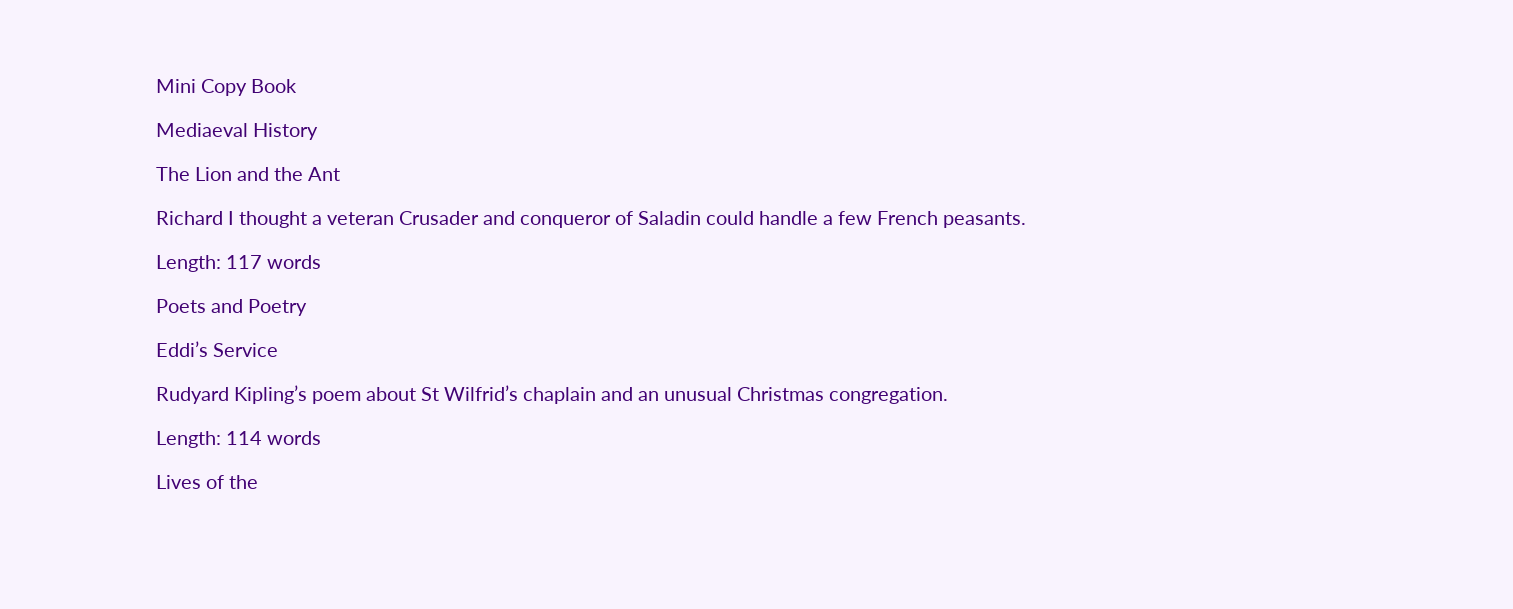Mini Copy Book

Mediaeval History

The Lion and the Ant

Richard I thought a veteran Crusader and conqueror of Saladin could handle a few French peasants.

Length: 117 words

Poets and Poetry

Eddi’s Service

Rudyard Kipling’s poem about St Wilfrid’s chaplain and an unusual Christmas congregation.

Length: 114 words

Lives of the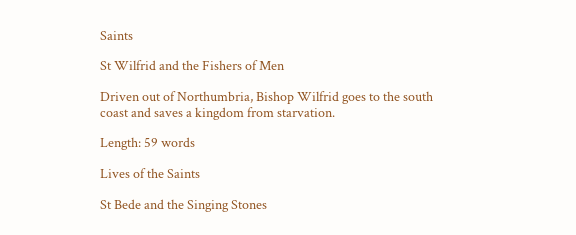Saints

St Wilfrid and the Fishers of Men

Driven out of Northumbria, Bishop Wilfrid goes to the south coast and saves a kingdom from starvation.

Length: 59 words

Lives of the Saints

St Bede and the Singing Stones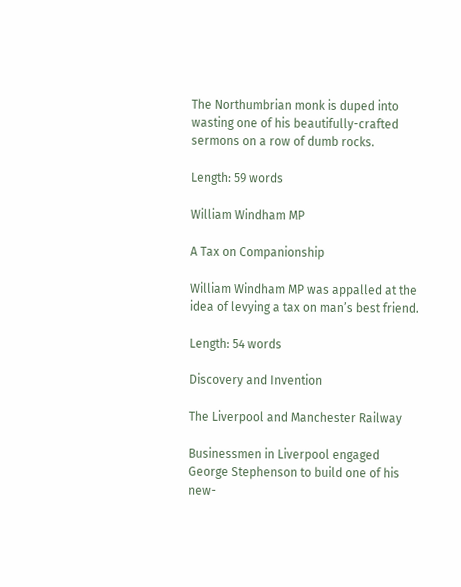The Northumbrian monk is duped into wasting one of his beautifully-crafted sermons on a row of dumb rocks.

Length: 59 words

William Windham MP

A Tax on Companionship

William Windham MP was appalled at the idea of levying a tax on man’s best friend.

Length: 54 words

Discovery and Invention

The Liverpool and Manchester Railway

Businessmen in Liverpool engaged George Stephenson to build one of his new-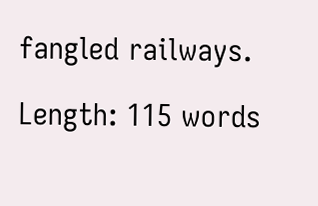fangled railways.

Length: 115 words